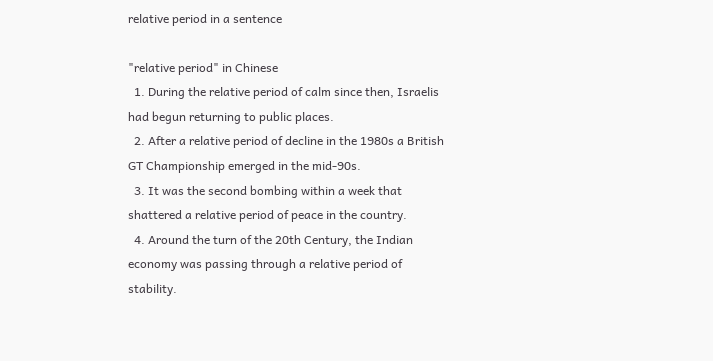relative period in a sentence

"relative period" in Chinese
  1. During the relative period of calm since then, Israelis had begun returning to public places.
  2. After a relative period of decline in the 1980s a British GT Championship emerged in the mid-90s.
  3. It was the second bombing within a week that shattered a relative period of peace in the country.
  4. Around the turn of the 20th Century, the Indian economy was passing through a relative period of stability.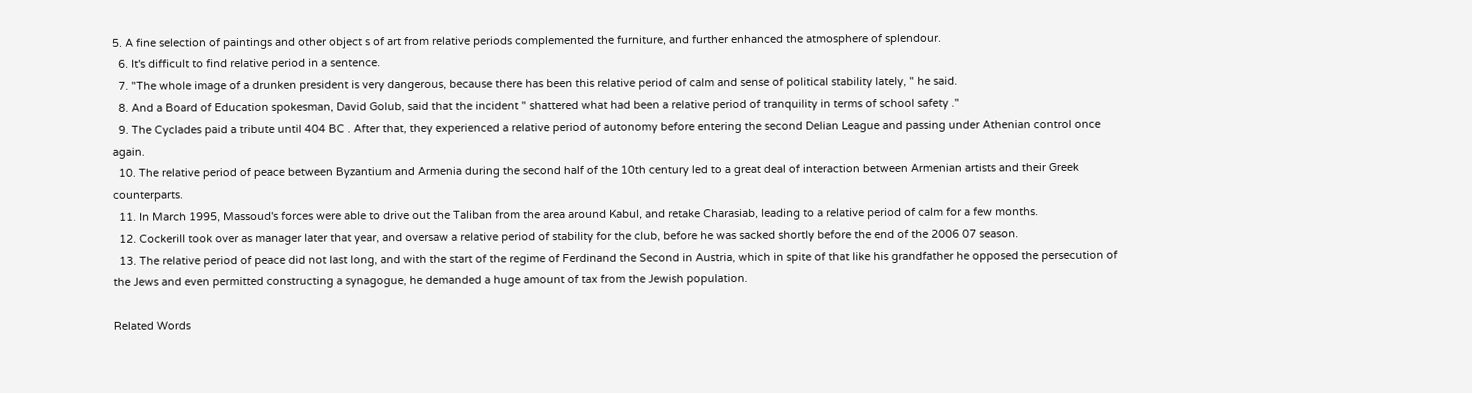5. A fine selection of paintings and other object s of art from relative periods complemented the furniture, and further enhanced the atmosphere of splendour.
  6. It's difficult to find relative period in a sentence.
  7. "The whole image of a drunken president is very dangerous, because there has been this relative period of calm and sense of political stability lately, " he said.
  8. And a Board of Education spokesman, David Golub, said that the incident " shattered what had been a relative period of tranquility in terms of school safety ."
  9. The Cyclades paid a tribute until 404 BC . After that, they experienced a relative period of autonomy before entering the second Delian League and passing under Athenian control once again.
  10. The relative period of peace between Byzantium and Armenia during the second half of the 10th century led to a great deal of interaction between Armenian artists and their Greek counterparts.
  11. In March 1995, Massoud's forces were able to drive out the Taliban from the area around Kabul, and retake Charasiab, leading to a relative period of calm for a few months.
  12. Cockerill took over as manager later that year, and oversaw a relative period of stability for the club, before he was sacked shortly before the end of the 2006 07 season.
  13. The relative period of peace did not last long, and with the start of the regime of Ferdinand the Second in Austria, which in spite of that like his grandfather he opposed the persecution of the Jews and even permitted constructing a synagogue, he demanded a huge amount of tax from the Jewish population.

Related Words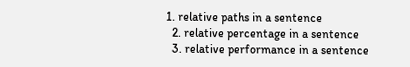1. relative paths in a sentence
  2. relative percentage in a sentence
  3. relative performance in a sentence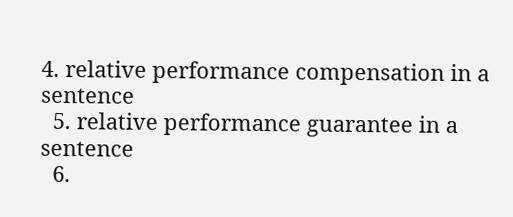4. relative performance compensation in a sentence
  5. relative performance guarantee in a sentence
  6.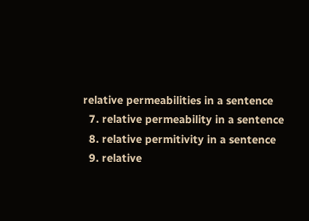relative permeabilities in a sentence
  7. relative permeability in a sentence
  8. relative permitivity in a sentence
  9. relative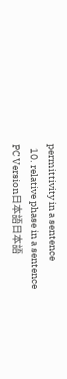permittivity in a sentence
  10. relative phase in a sentence
PC Version日本語日本語